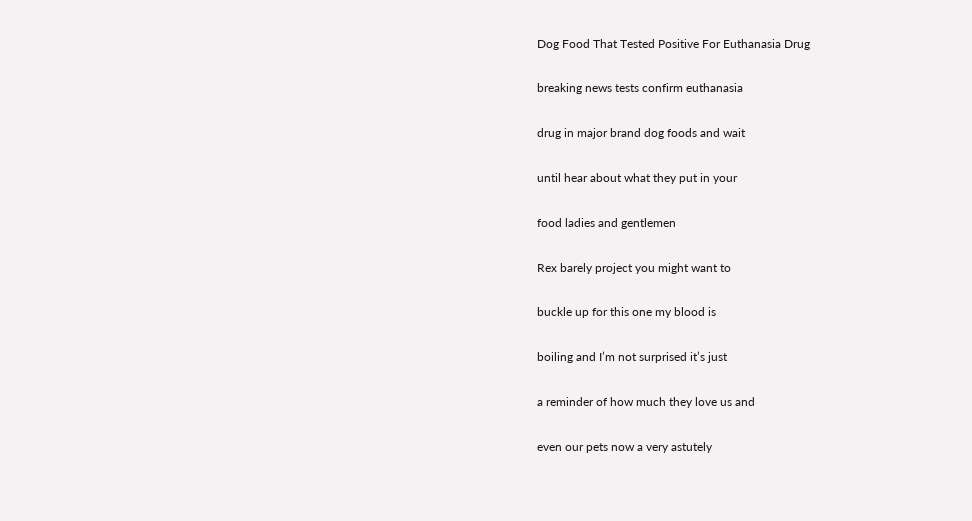Dog Food That Tested Positive For Euthanasia Drug

breaking news tests confirm euthanasia

drug in major brand dog foods and wait

until hear about what they put in your

food ladies and gentlemen

Rex barely project you might want to

buckle up for this one my blood is

boiling and I’m not surprised it’s just

a reminder of how much they love us and

even our pets now a very astutely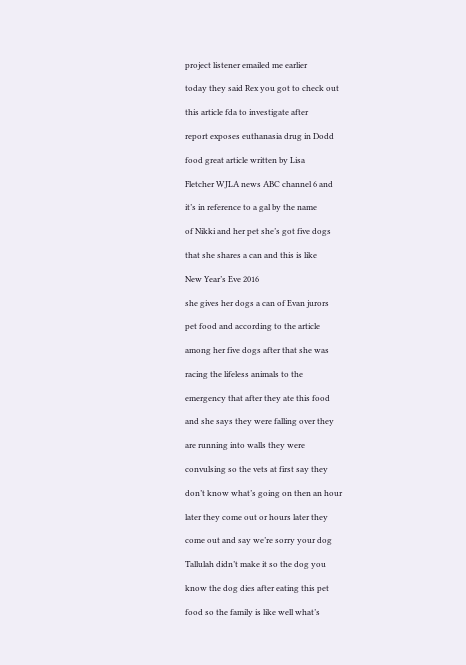project listener emailed me earlier

today they said Rex you got to check out

this article fda to investigate after

report exposes euthanasia drug in Dodd

food great article written by Lisa

Fletcher WJLA news ABC channel 6 and

it’s in reference to a gal by the name

of Nikki and her pet she’s got five dogs

that she shares a can and this is like

New Year’s Eve 2016

she gives her dogs a can of Evan jurors

pet food and according to the article

among her five dogs after that she was

racing the lifeless animals to the

emergency that after they ate this food

and she says they were falling over they

are running into walls they were

convulsing so the vets at first say they

don’t know what’s going on then an hour

later they come out or hours later they

come out and say we’re sorry your dog

Tallulah didn’t make it so the dog you

know the dog dies after eating this pet

food so the family is like well what’s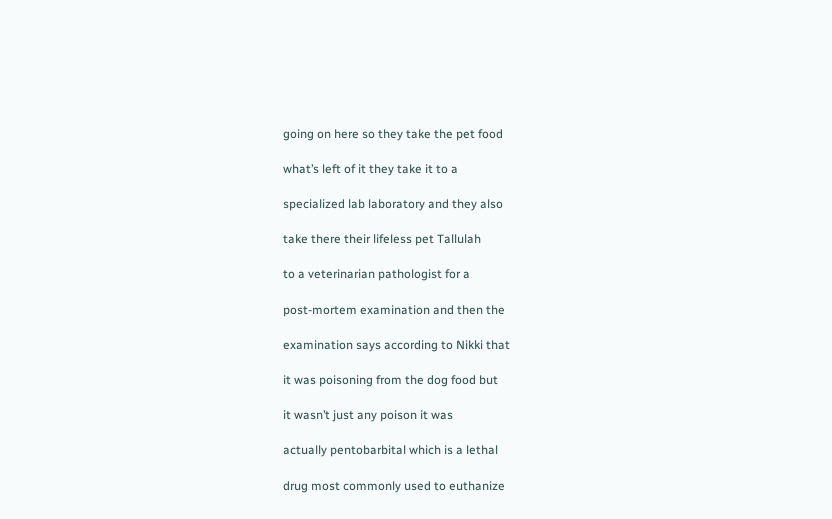going on here so they take the pet food

what’s left of it they take it to a

specialized lab laboratory and they also

take there their lifeless pet Tallulah

to a veterinarian pathologist for a

post-mortem examination and then the

examination says according to Nikki that

it was poisoning from the dog food but

it wasn’t just any poison it was

actually pentobarbital which is a lethal

drug most commonly used to euthanize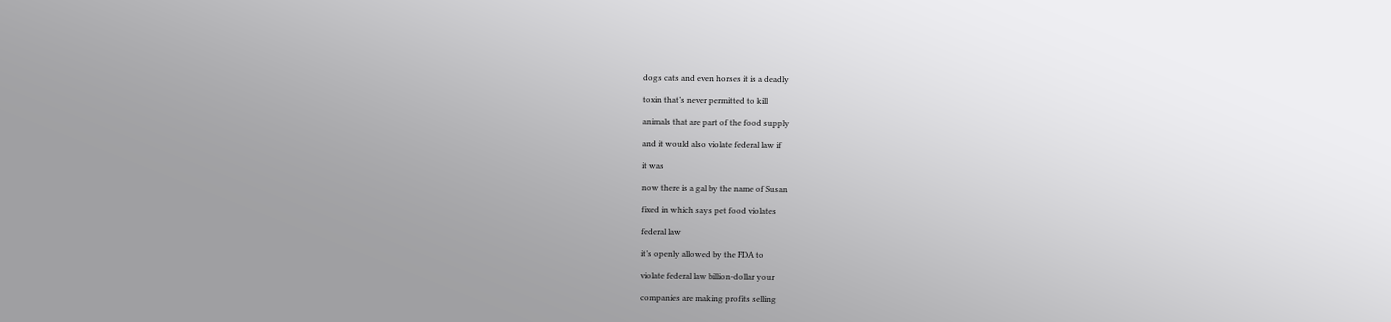dogs cats and even horses it is a deadly

toxin that’s never permitted to kill

animals that are part of the food supply

and it would also violate federal law if

it was

now there is a gal by the name of Susan

fixed in which says pet food violates

federal law

it’s openly allowed by the FDA to

violate federal law billion-dollar your

companies are making profits selling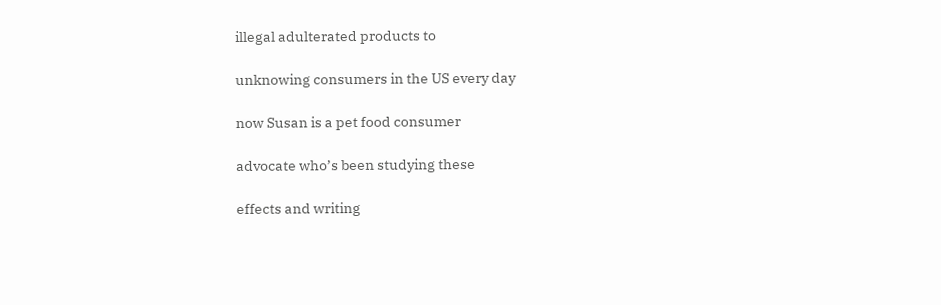illegal adulterated products to

unknowing consumers in the US every day

now Susan is a pet food consumer

advocate who’s been studying these

effects and writing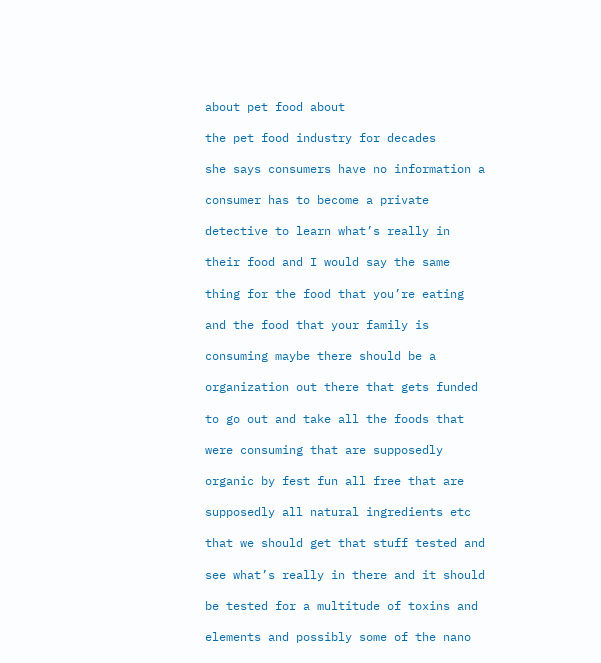about pet food about

the pet food industry for decades

she says consumers have no information a

consumer has to become a private

detective to learn what’s really in

their food and I would say the same

thing for the food that you’re eating

and the food that your family is

consuming maybe there should be a

organization out there that gets funded

to go out and take all the foods that

were consuming that are supposedly

organic by fest fun all free that are

supposedly all natural ingredients etc

that we should get that stuff tested and

see what’s really in there and it should

be tested for a multitude of toxins and

elements and possibly some of the nano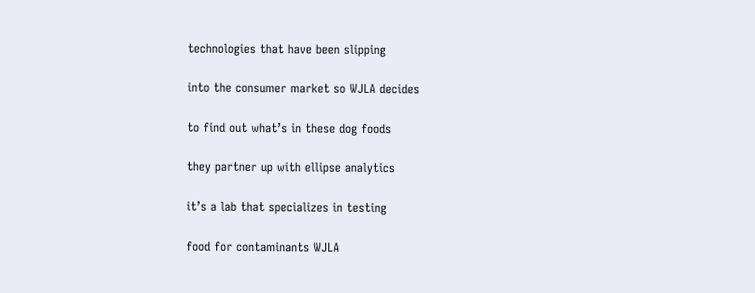technologies that have been slipping

into the consumer market so WJLA decides

to find out what’s in these dog foods

they partner up with ellipse analytics

it’s a lab that specializes in testing

food for contaminants WJLA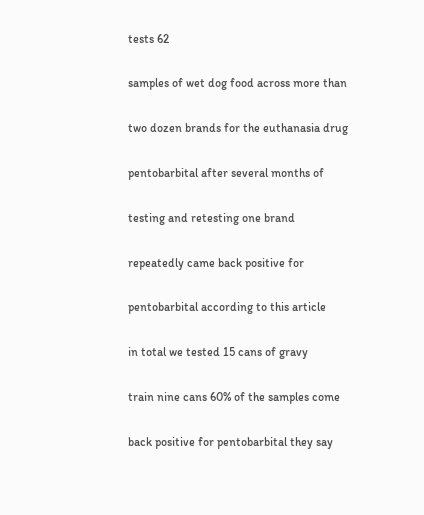tests 62

samples of wet dog food across more than

two dozen brands for the euthanasia drug

pentobarbital after several months of

testing and retesting one brand

repeatedly came back positive for

pentobarbital according to this article

in total we tested 15 cans of gravy

train nine cans 60% of the samples come

back positive for pentobarbital they say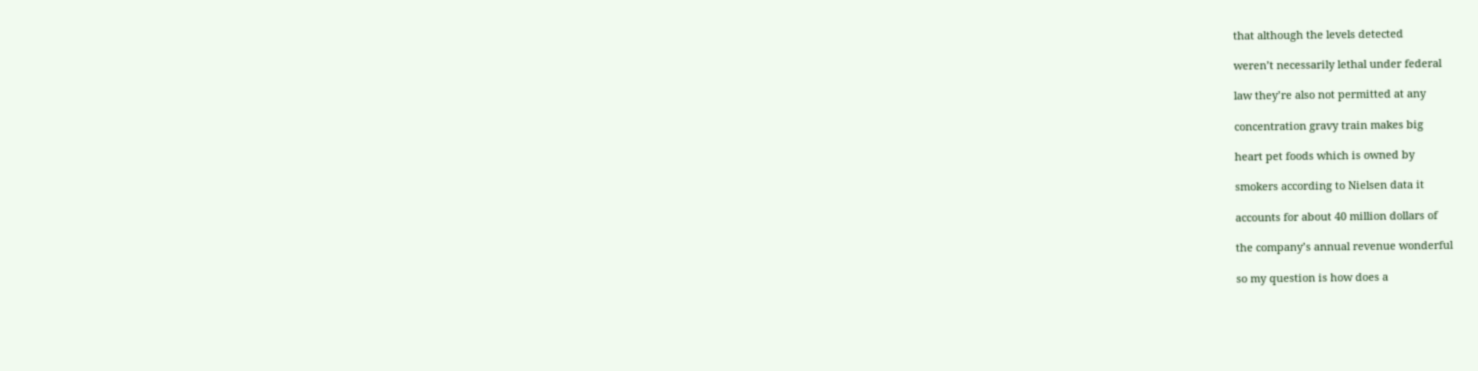that although the levels detected

weren’t necessarily lethal under federal

law they’re also not permitted at any

concentration gravy train makes big

heart pet foods which is owned by

smokers according to Nielsen data it

accounts for about 40 million dollars of

the company’s annual revenue wonderful

so my question is how does a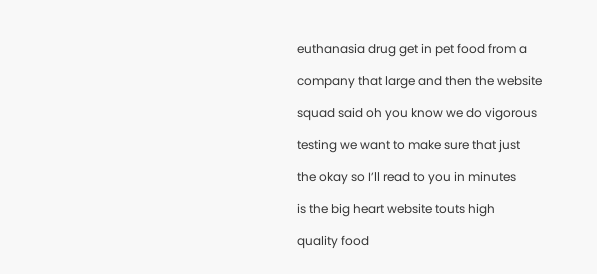euthanasia drug get in pet food from a

company that large and then the website

squad said oh you know we do vigorous

testing we want to make sure that just

the okay so I’ll read to you in minutes

is the big heart website touts high

quality food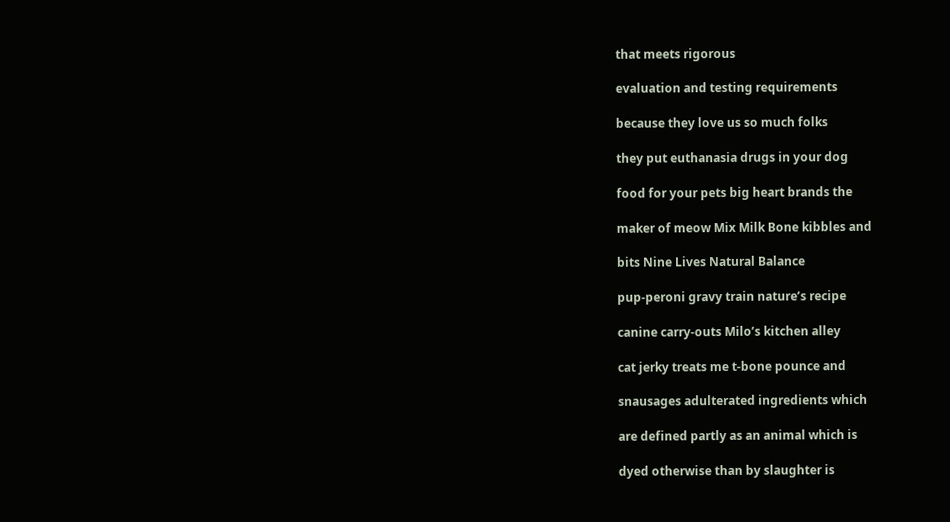that meets rigorous

evaluation and testing requirements

because they love us so much folks

they put euthanasia drugs in your dog

food for your pets big heart brands the

maker of meow Mix Milk Bone kibbles and

bits Nine Lives Natural Balance

pup-peroni gravy train nature’s recipe

canine carry-outs Milo’s kitchen alley

cat jerky treats me t-bone pounce and

snausages adulterated ingredients which

are defined partly as an animal which is

dyed otherwise than by slaughter is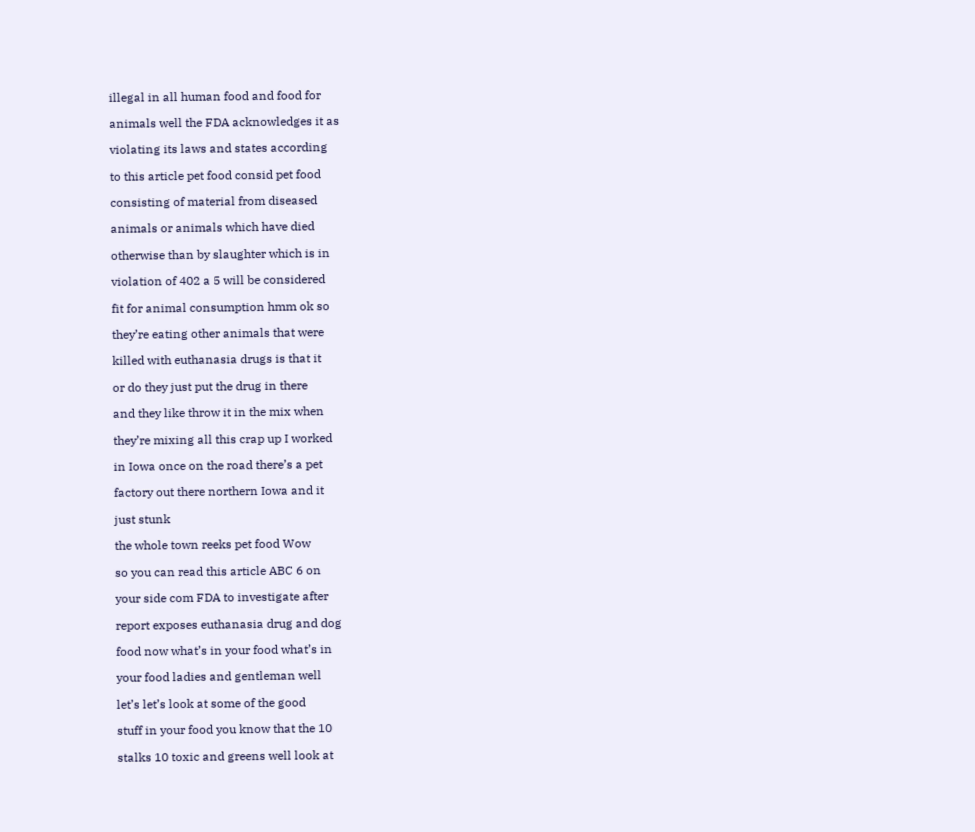illegal in all human food and food for

animals well the FDA acknowledges it as

violating its laws and states according

to this article pet food consid pet food

consisting of material from diseased

animals or animals which have died

otherwise than by slaughter which is in

violation of 402 a 5 will be considered

fit for animal consumption hmm ok so

they’re eating other animals that were

killed with euthanasia drugs is that it

or do they just put the drug in there

and they like throw it in the mix when

they’re mixing all this crap up I worked

in Iowa once on the road there’s a pet

factory out there northern Iowa and it

just stunk

the whole town reeks pet food Wow

so you can read this article ABC 6 on

your side com FDA to investigate after

report exposes euthanasia drug and dog

food now what’s in your food what’s in

your food ladies and gentleman well

let’s let’s look at some of the good

stuff in your food you know that the 10

stalks 10 toxic and greens well look at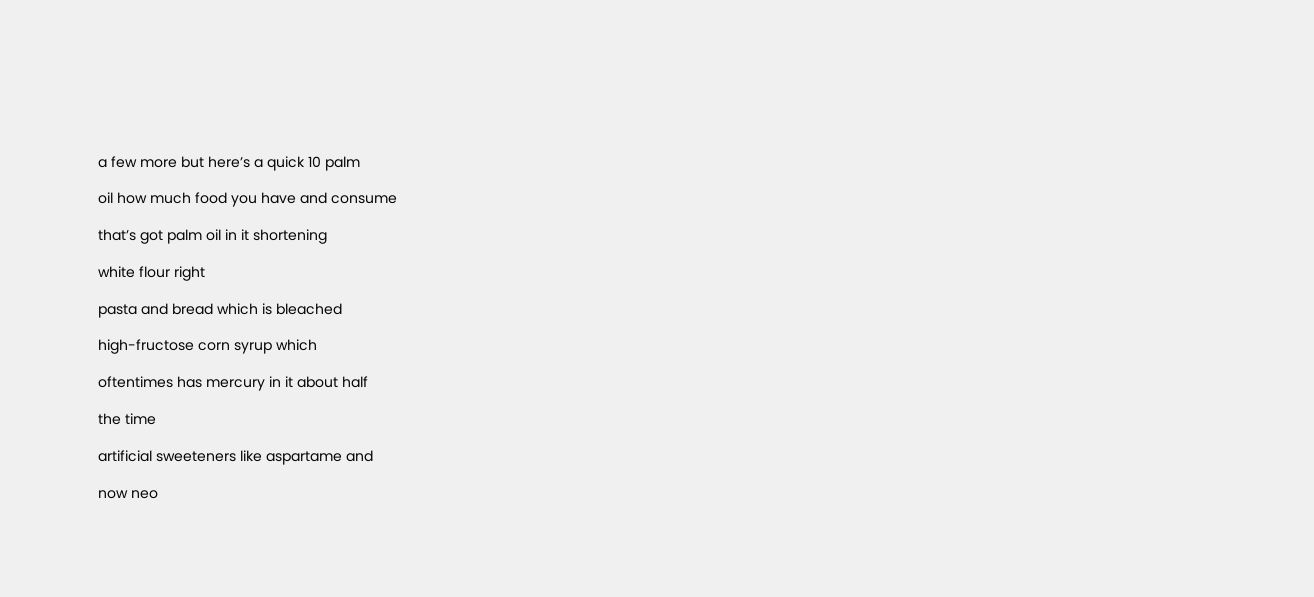a few more but here’s a quick 10 palm

oil how much food you have and consume

that’s got palm oil in it shortening

white flour right

pasta and bread which is bleached

high-fructose corn syrup which

oftentimes has mercury in it about half

the time

artificial sweeteners like aspartame and

now neo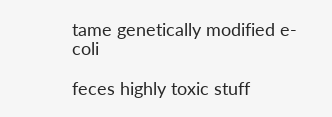tame genetically modified e-coli

feces highly toxic stuff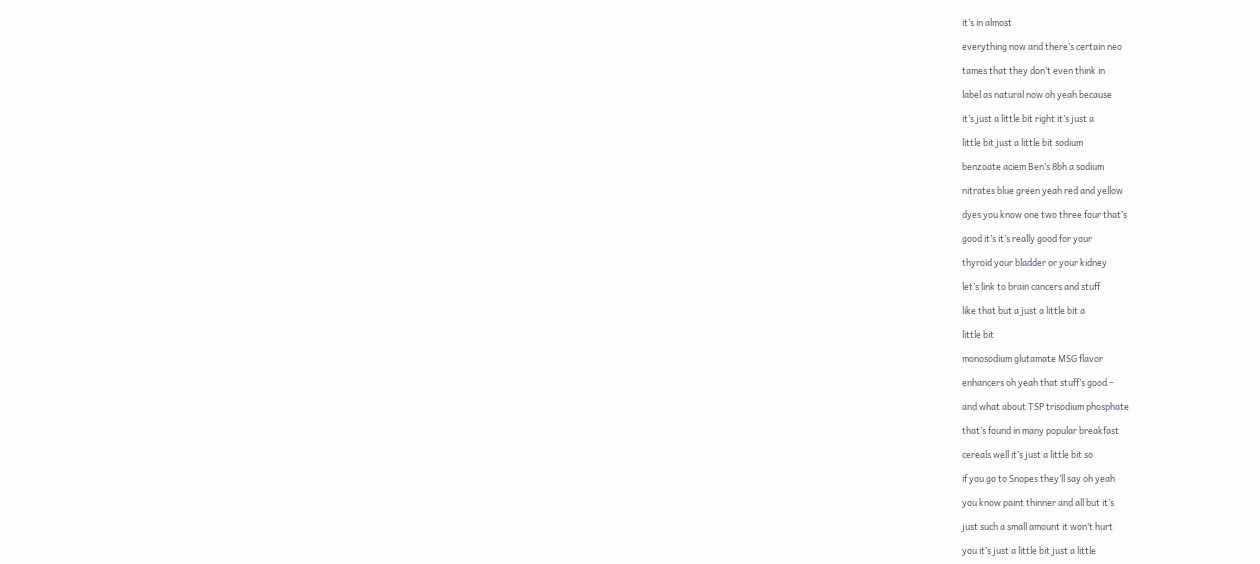it’s in almost

everything now and there’s certain neo

tames that they don’t even think in

label as natural now oh yeah because

it’s just a little bit right it’s just a

little bit just a little bit sodium

benzoate aciem Ben’s 8bh a sodium

nitrates blue green yeah red and yellow

dyes you know one two three four that’s

good it’s it’s really good for your

thyroid your bladder or your kidney

let’s link to brain cancers and stuff

like that but a just a little bit a

little bit

monosodium glutamate MSG flavor

enhancers oh yeah that stuff’s good –

and what about TSP trisodium phosphate

that’s found in many popular breakfast

cereals well it’s just a little bit so

if you go to Snopes they’ll say oh yeah

you know paint thinner and all but it’s

just such a small amount it won’t hurt

you it’s just a little bit just a little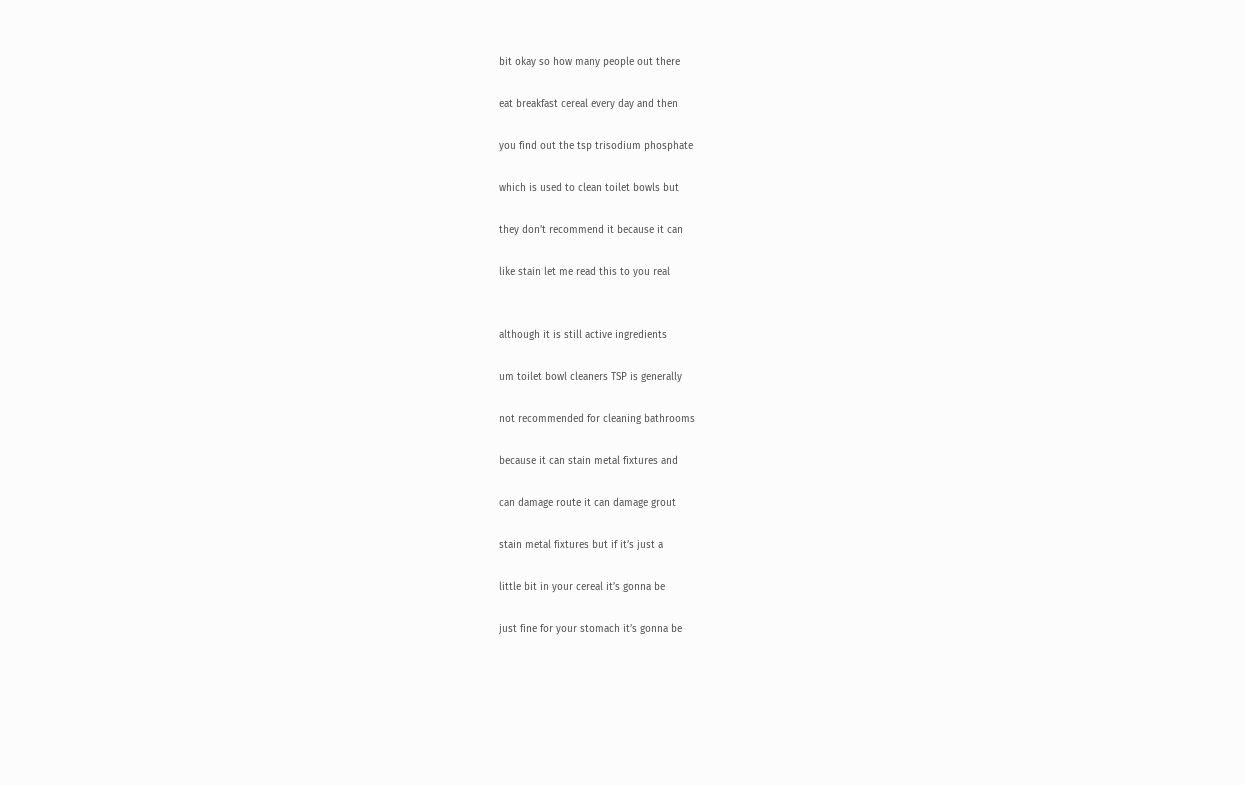bit okay so how many people out there

eat breakfast cereal every day and then

you find out the tsp trisodium phosphate

which is used to clean toilet bowls but

they don’t recommend it because it can

like stain let me read this to you real


although it is still active ingredients

um toilet bowl cleaners TSP is generally

not recommended for cleaning bathrooms

because it can stain metal fixtures and

can damage route it can damage grout

stain metal fixtures but if it’s just a

little bit in your cereal it’s gonna be

just fine for your stomach it’s gonna be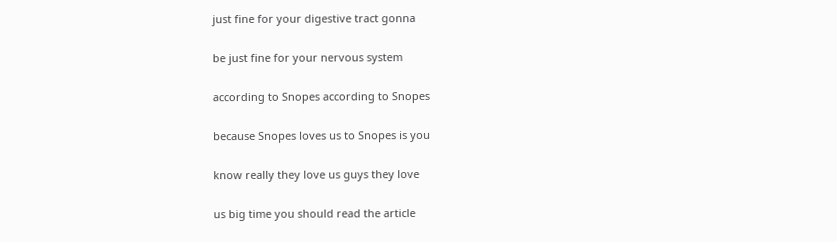just fine for your digestive tract gonna

be just fine for your nervous system

according to Snopes according to Snopes

because Snopes loves us to Snopes is you

know really they love us guys they love

us big time you should read the article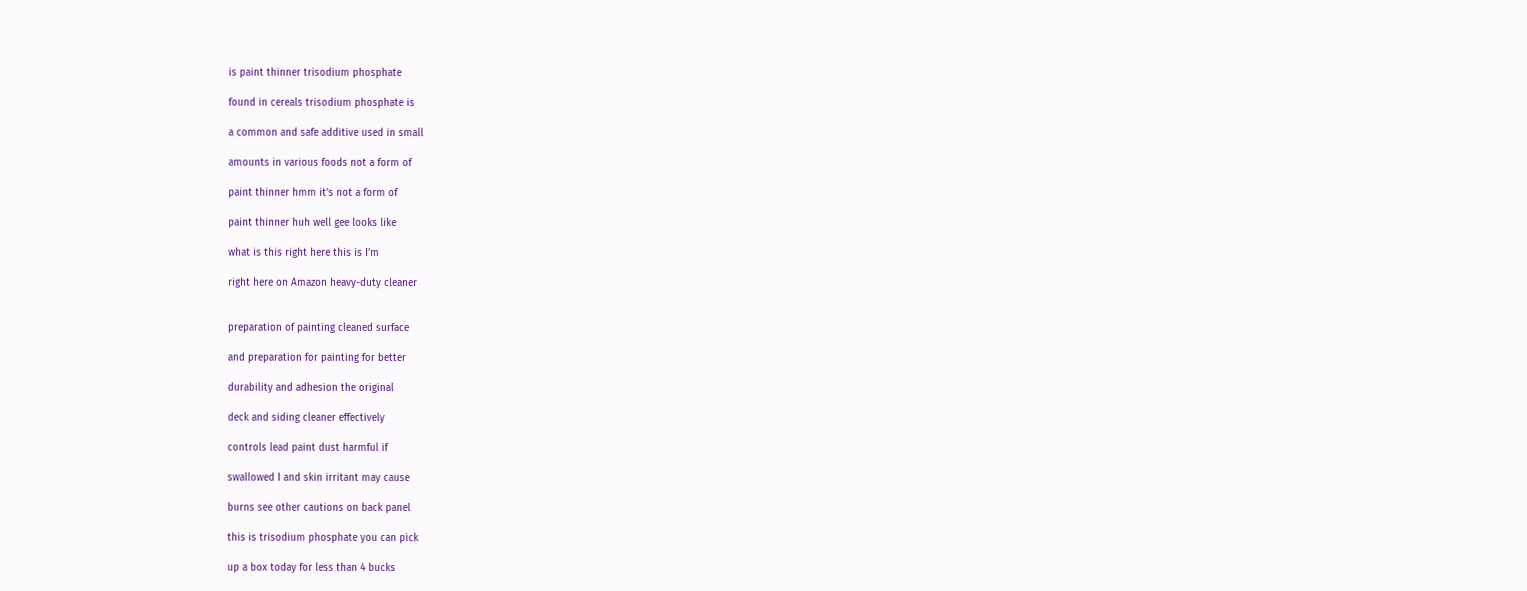is paint thinner trisodium phosphate

found in cereals trisodium phosphate is

a common and safe additive used in small

amounts in various foods not a form of

paint thinner hmm it’s not a form of

paint thinner huh well gee looks like

what is this right here this is I’m

right here on Amazon heavy-duty cleaner


preparation of painting cleaned surface

and preparation for painting for better

durability and adhesion the original

deck and siding cleaner effectively

controls lead paint dust harmful if

swallowed I and skin irritant may cause

burns see other cautions on back panel

this is trisodium phosphate you can pick

up a box today for less than 4 bucks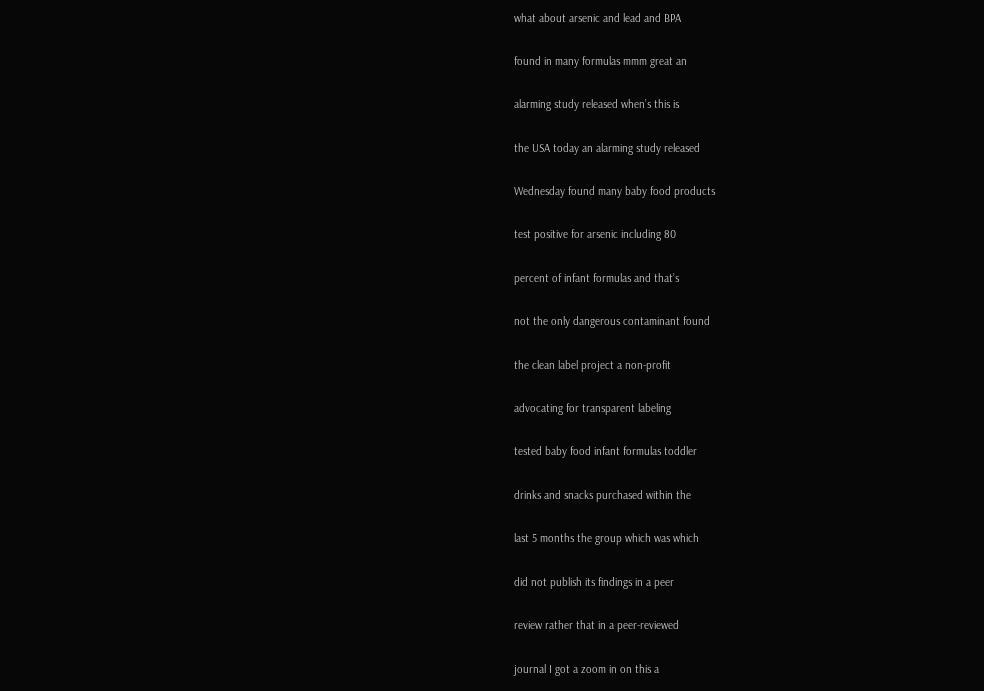what about arsenic and lead and BPA

found in many formulas mmm great an

alarming study released when’s this is

the USA today an alarming study released

Wednesday found many baby food products

test positive for arsenic including 80

percent of infant formulas and that’s

not the only dangerous contaminant found

the clean label project a non-profit

advocating for transparent labeling

tested baby food infant formulas toddler

drinks and snacks purchased within the

last 5 months the group which was which

did not publish its findings in a peer

review rather that in a peer-reviewed

journal I got a zoom in on this a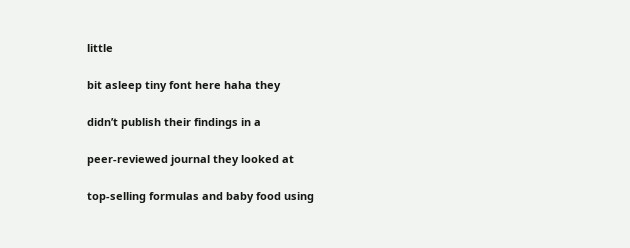little

bit asleep tiny font here haha they

didn’t publish their findings in a

peer-reviewed journal they looked at

top-selling formulas and baby food using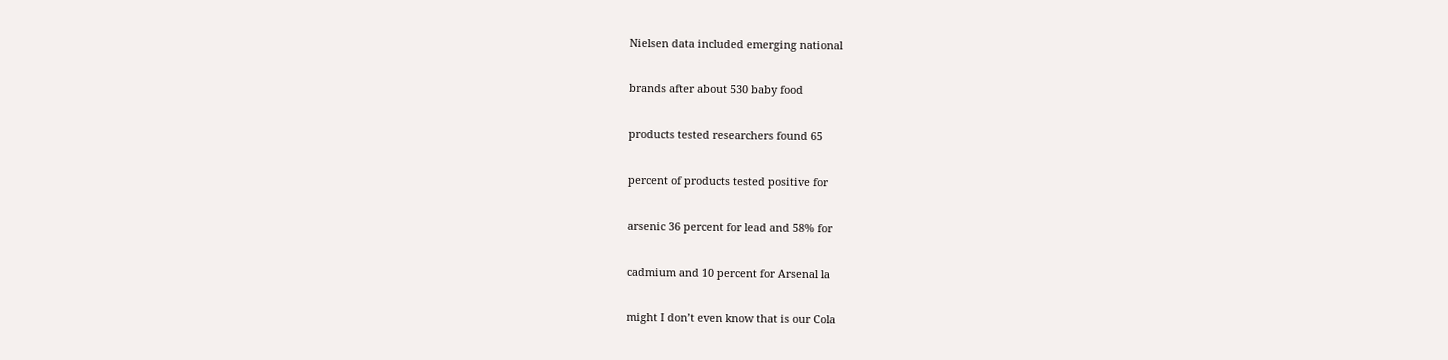Nielsen data included emerging national

brands after about 530 baby food

products tested researchers found 65

percent of products tested positive for

arsenic 36 percent for lead and 58% for

cadmium and 10 percent for Arsenal la

might I don’t even know that is our Cola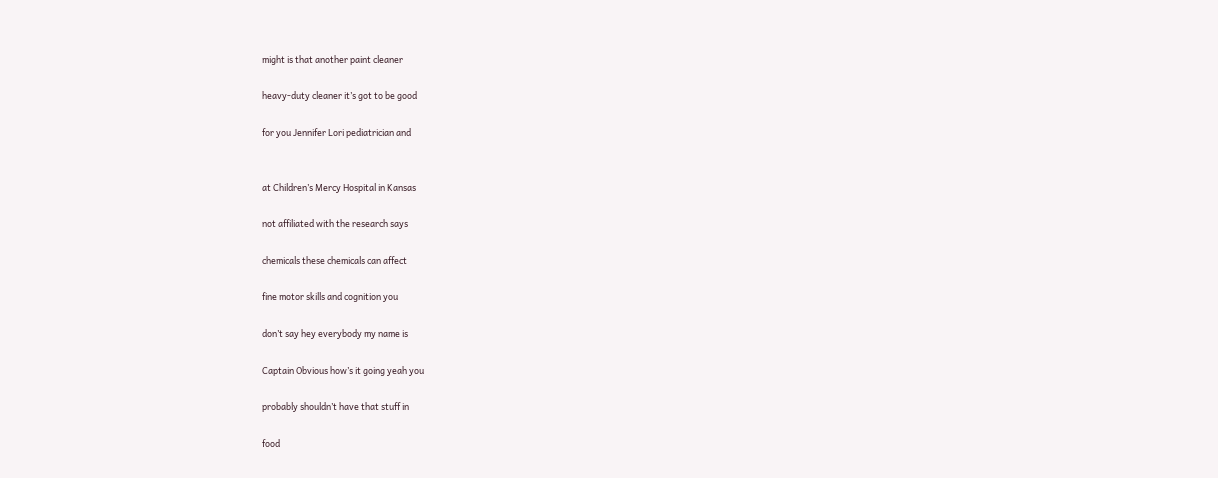might is that another paint cleaner

heavy-duty cleaner it’s got to be good

for you Jennifer Lori pediatrician and


at Children’s Mercy Hospital in Kansas

not affiliated with the research says

chemicals these chemicals can affect

fine motor skills and cognition you

don’t say hey everybody my name is

Captain Obvious how’s it going yeah you

probably shouldn’t have that stuff in

food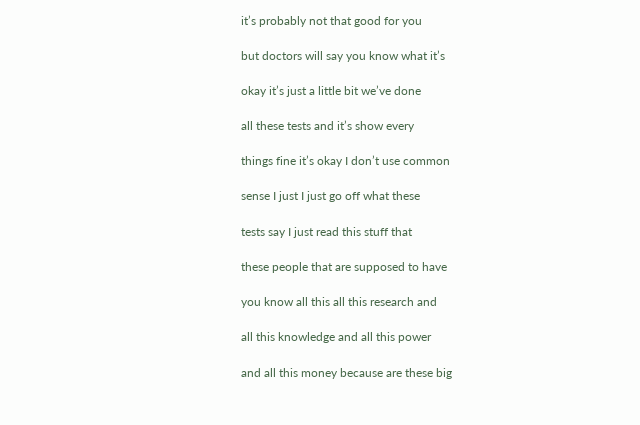it’s probably not that good for you

but doctors will say you know what it’s

okay it’s just a little bit we’ve done

all these tests and it’s show every

things fine it’s okay I don’t use common

sense I just I just go off what these

tests say I just read this stuff that

these people that are supposed to have

you know all this all this research and

all this knowledge and all this power

and all this money because are these big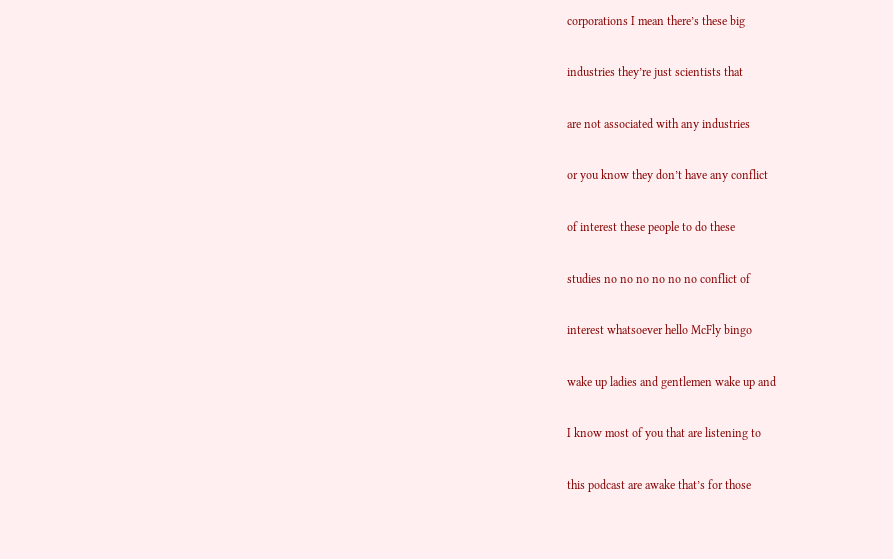corporations I mean there’s these big

industries they’re just scientists that

are not associated with any industries

or you know they don’t have any conflict

of interest these people to do these

studies no no no no no no conflict of

interest whatsoever hello McFly bingo

wake up ladies and gentlemen wake up and

I know most of you that are listening to

this podcast are awake that’s for those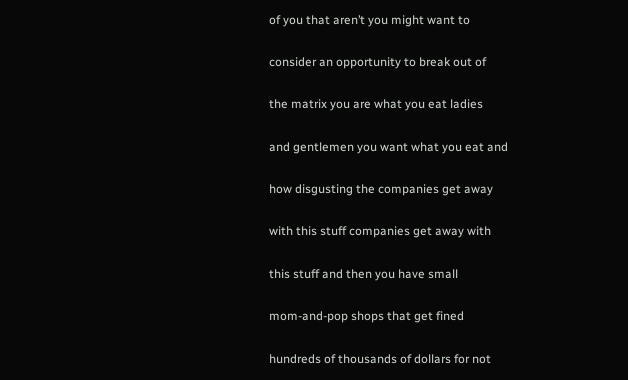of you that aren’t you might want to

consider an opportunity to break out of

the matrix you are what you eat ladies

and gentlemen you want what you eat and

how disgusting the companies get away

with this stuff companies get away with

this stuff and then you have small

mom-and-pop shops that get fined

hundreds of thousands of dollars for not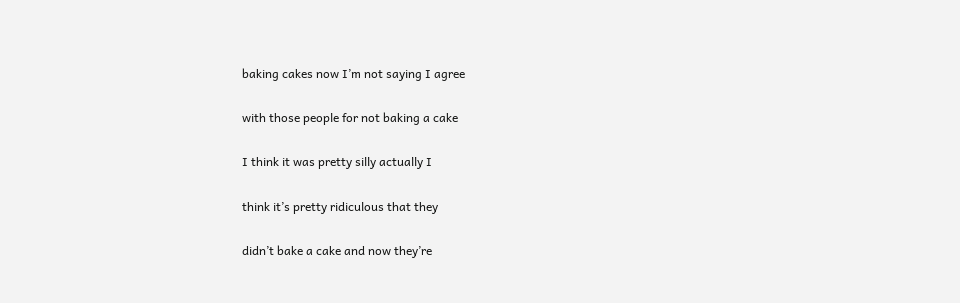baking cakes now I’m not saying I agree

with those people for not baking a cake

I think it was pretty silly actually I

think it’s pretty ridiculous that they

didn’t bake a cake and now they’re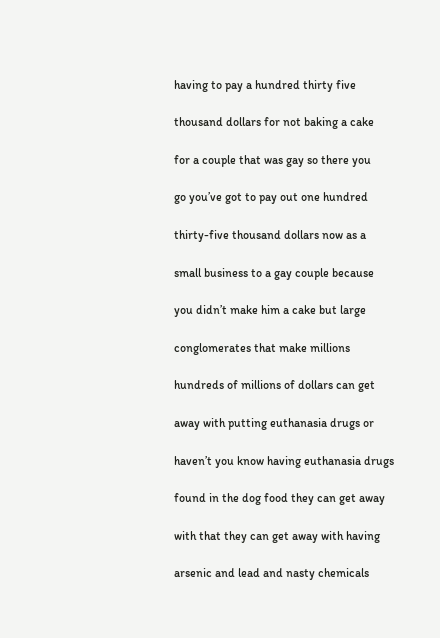having to pay a hundred thirty five

thousand dollars for not baking a cake

for a couple that was gay so there you

go you’ve got to pay out one hundred

thirty-five thousand dollars now as a

small business to a gay couple because

you didn’t make him a cake but large

conglomerates that make millions

hundreds of millions of dollars can get

away with putting euthanasia drugs or

haven’t you know having euthanasia drugs

found in the dog food they can get away

with that they can get away with having

arsenic and lead and nasty chemicals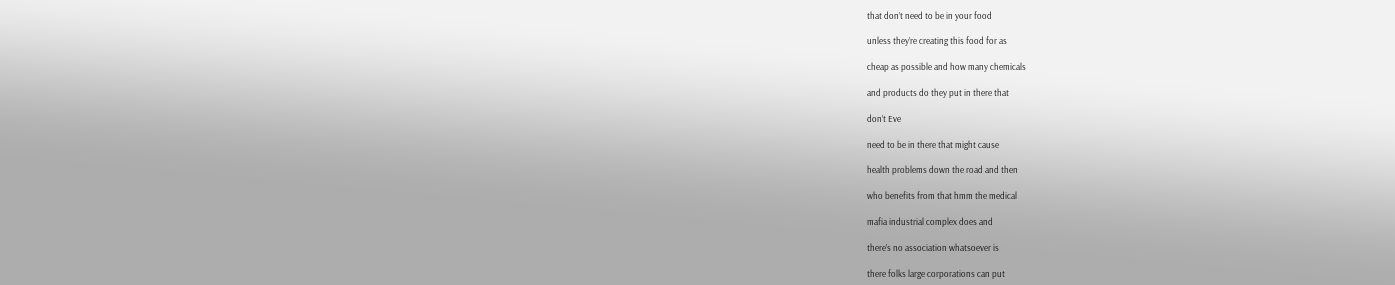that don’t need to be in your food

unless they’re creating this food for as

cheap as possible and how many chemicals

and products do they put in there that

don’t Eve

need to be in there that might cause

health problems down the road and then

who benefits from that hmm the medical

mafia industrial complex does and

there’s no association whatsoever is

there folks large corporations can put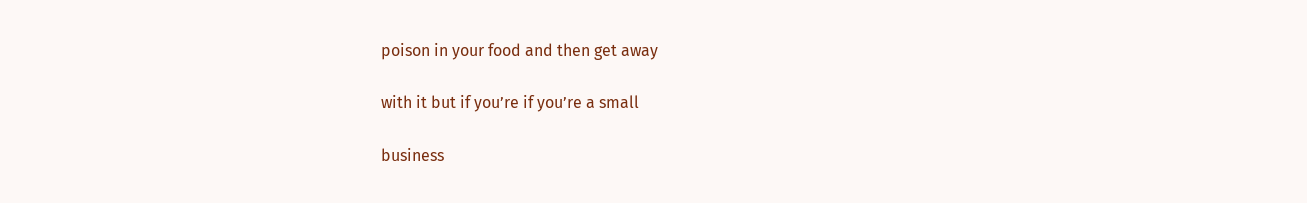poison in your food and then get away

with it but if you’re if you’re a small

business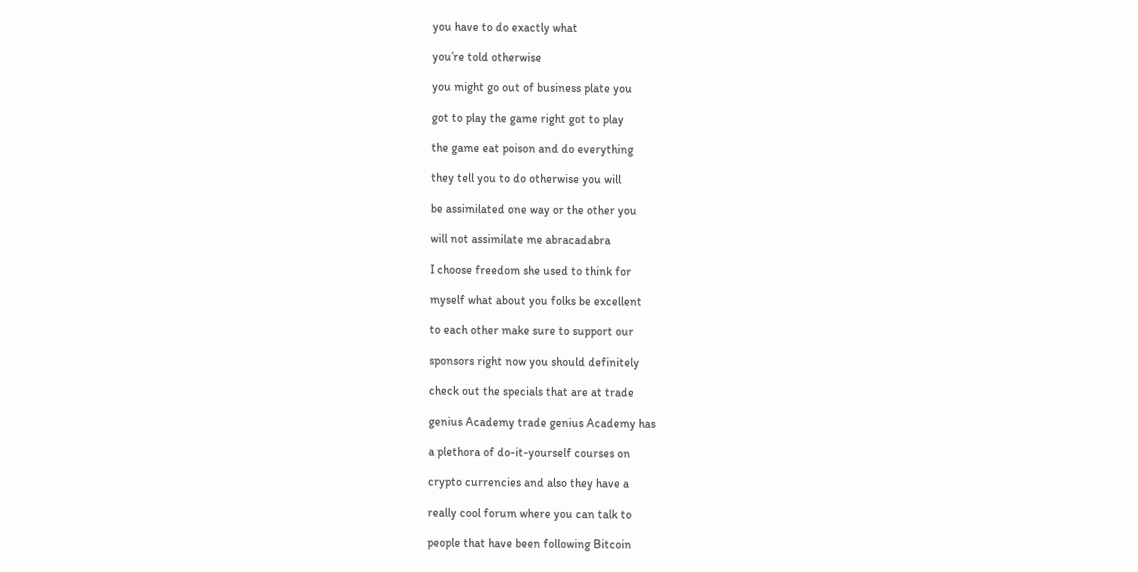you have to do exactly what

you’re told otherwise

you might go out of business plate you

got to play the game right got to play

the game eat poison and do everything

they tell you to do otherwise you will

be assimilated one way or the other you

will not assimilate me abracadabra

I choose freedom she used to think for

myself what about you folks be excellent

to each other make sure to support our

sponsors right now you should definitely

check out the specials that are at trade

genius Academy trade genius Academy has

a plethora of do-it-yourself courses on

crypto currencies and also they have a

really cool forum where you can talk to

people that have been following Bitcoin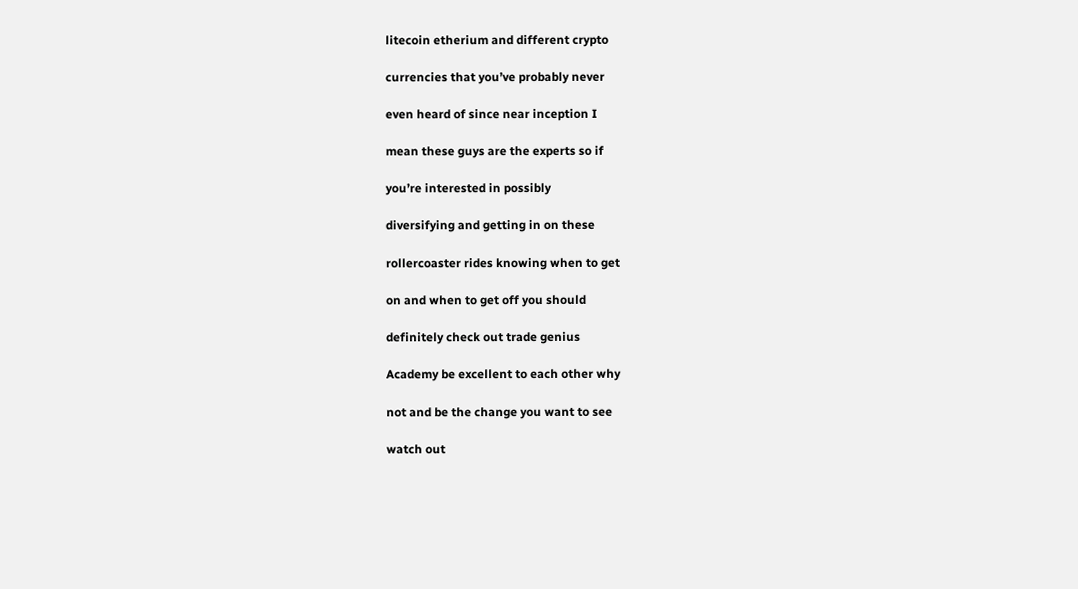litecoin etherium and different crypto

currencies that you’ve probably never

even heard of since near inception I

mean these guys are the experts so if

you’re interested in possibly

diversifying and getting in on these

rollercoaster rides knowing when to get

on and when to get off you should

definitely check out trade genius

Academy be excellent to each other why

not and be the change you want to see

watch out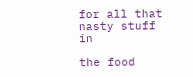for all that nasty stuff in

the food